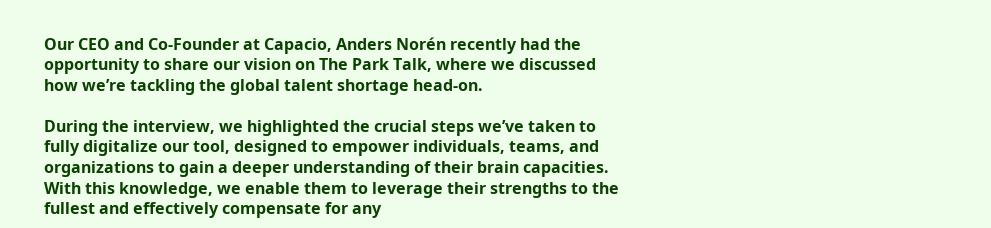Our CEO and Co-Founder at Capacio, Anders Norén recently had the opportunity to share our vision on The Park Talk, where we discussed how we’re tackling the global talent shortage head-on.

During the interview, we highlighted the crucial steps we’ve taken to fully digitalize our tool, designed to empower individuals, teams, and organizations to gain a deeper understanding of their brain capacities. With this knowledge, we enable them to leverage their strengths to the fullest and effectively compensate for any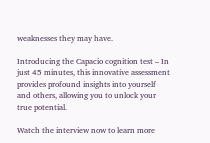weaknesses they may have.

Introducing the Capacio cognition test – In just 45 minutes, this innovative assessment provides profound insights into yourself and others, allowing you to unlock your true potential.

Watch the interview now to learn more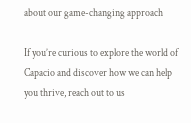about our game-changing approach

If you’re curious to explore the world of Capacio and discover how we can help you thrive, reach out to us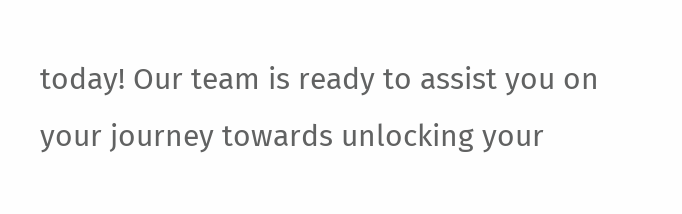today! Our team is ready to assist you on your journey towards unlocking your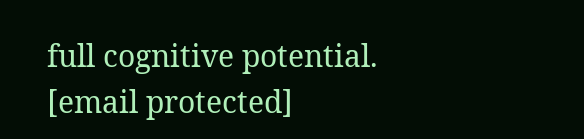full cognitive potential. [email protected]